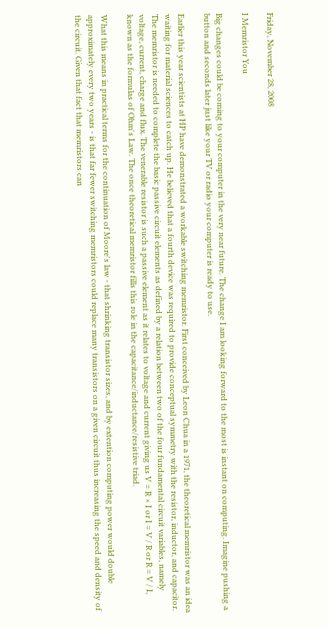Friday, November 28, 2008

I Memristor You

Big changes could be coming to your computer in the very near future. The change I am looking forward to the most is instant on computing. Imagine pushing a button and seconds later just like your TV or radio your computer is ready to use.

Earlier this year scientists at HP have demonstrated a workable switching memristor. First conceived by Leon Chua in a 1971, the theoretical memristor was an idea waiting for material sciences to catch up. He believed that a fourth device was required to provide conceptual symmetry with the resistor, inductor, and capacitor. The memristor is needed to complete the basic passive circuit elements as defined by a relation between two of the four fundamental circuit variables, namely voltage, current, charge and flux. The venerable resistor is such a passive element as it relates to voltage and current giving us V = R × I or I = V / R or R = V / I, known as the formulas of Ohm's Law. The once theoretical memristor fills this role in the capacitance/inductance/resistive triad.

What this means in practical terms for the continuation of Moore's law - that shrinking transistor sizes, and by extention computing power would double approximately every two years - is that far fewer switching memristors could replace many transistors on a given circuit thus increasing the speed and density of the circuit. Given that fact that memristors can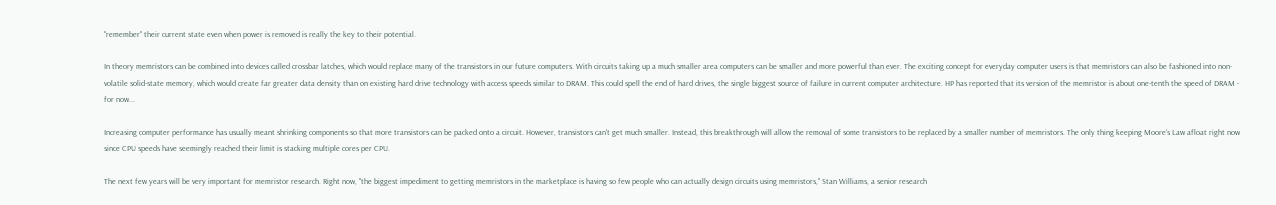"remember" their current state even when power is removed is really the key to their potential.

In theory memristors can be combined into devices called crossbar latches, which would replace many of the transistors in our future computers. With circuits taking up a much smaller area computers can be smaller and more powerful than ever. The exciting concept for everyday computer users is that memristors can also be fashioned into non-volatile solid-state memory, which would create far greater data density than on existing hard drive technology with access speeds similar to DRAM. This could spell the end of hard drives, the single biggest source of failure in current computer architecture. HP has reported that its version of the memristor is about one-tenth the speed of DRAM - for now...

Increasing computer performance has usually meant shrinking components so that more transistors can be packed onto a circuit. However, transistors can't get much smaller. Instead, this breakthrough will allow the removal of some transistors to be replaced by a smaller number of memristors. The only thing keeping Moore's Law afloat right now since CPU speeds have seemingly reached their limit is stacking multiple cores per CPU.

The next few years will be very important for memristor research. Right now, "the biggest impediment to getting memristors in the marketplace is having so few people who can actually design circuits using memristors," Stan Williams, a senior research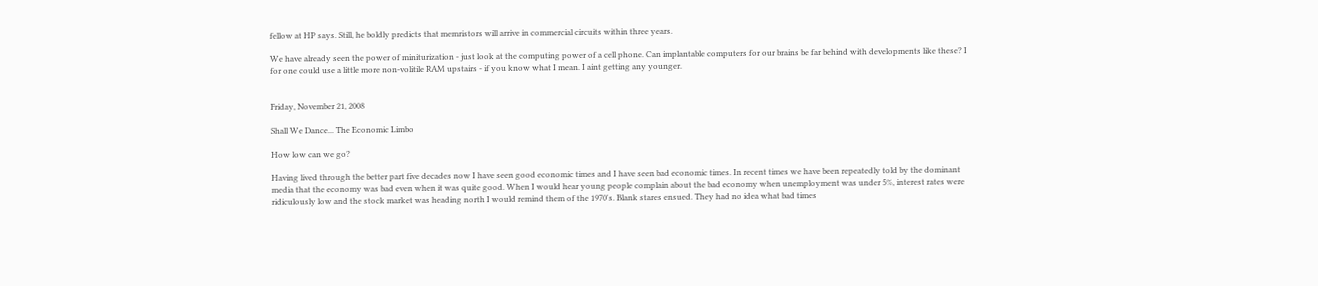fellow at HP says. Still, he boldly predicts that memristors will arrive in commercial circuits within three years.

We have already seen the power of miniturization - just look at the computing power of a cell phone. Can implantable computers for our brains be far behind with developments like these? I for one could use a little more non-volitile RAM upstairs - if you know what I mean. I aint getting any younger.


Friday, November 21, 2008

Shall We Dance... The Economic Limbo

How low can we go?

Having lived through the better part five decades now I have seen good economic times and I have seen bad economic times. In recent times we have been repeatedly told by the dominant media that the economy was bad even when it was quite good. When I would hear young people complain about the bad economy when unemployment was under 5%, interest rates were ridiculously low and the stock market was heading north I would remind them of the 1970's. Blank stares ensued. They had no idea what bad times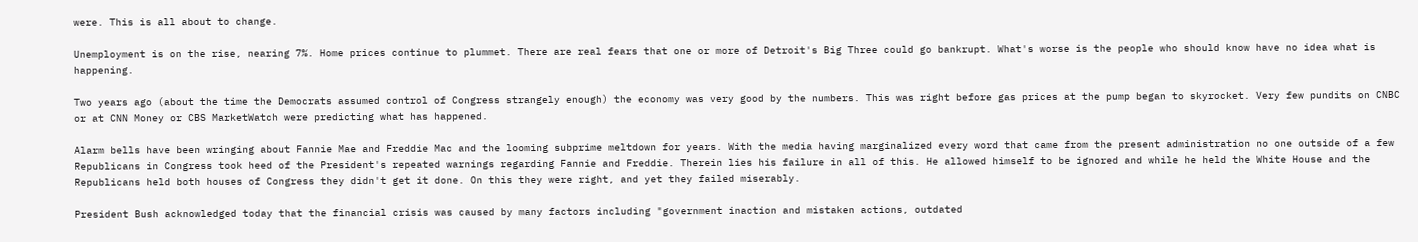were. This is all about to change.

Unemployment is on the rise, nearing 7%. Home prices continue to plummet. There are real fears that one or more of Detroit's Big Three could go bankrupt. What's worse is the people who should know have no idea what is happening.

Two years ago (about the time the Democrats assumed control of Congress strangely enough) the economy was very good by the numbers. This was right before gas prices at the pump began to skyrocket. Very few pundits on CNBC or at CNN Money or CBS MarketWatch were predicting what has happened.

Alarm bells have been wringing about Fannie Mae and Freddie Mac and the looming subprime meltdown for years. With the media having marginalized every word that came from the present administration no one outside of a few Republicans in Congress took heed of the President's repeated warnings regarding Fannie and Freddie. Therein lies his failure in all of this. He allowed himself to be ignored and while he held the White House and the Republicans held both houses of Congress they didn't get it done. On this they were right, and yet they failed miserably.

President Bush acknowledged today that the financial crisis was caused by many factors including "government inaction and mistaken actions, outdated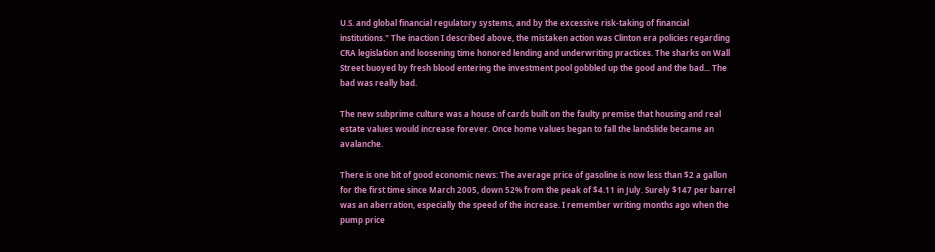U.S. and global financial regulatory systems, and by the excessive risk-taking of financial institutions." The inaction I described above, the mistaken action was Clinton era policies regarding CRA legislation and loosening time honored lending and underwriting practices. The sharks on Wall Street buoyed by fresh blood entering the investment pool gobbled up the good and the bad... The bad was really bad.

The new subprime culture was a house of cards built on the faulty premise that housing and real estate values would increase forever. Once home values began to fall the landslide became an avalanche.

There is one bit of good economic news: The average price of gasoline is now less than $2 a gallon for the first time since March 2005, down 52% from the peak of $4.11 in July. Surely $147 per barrel was an aberration, especially the speed of the increase. I remember writing months ago when the pump price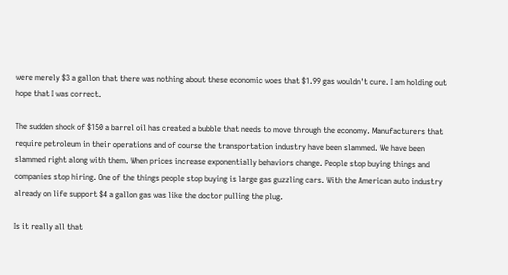were merely $3 a gallon that there was nothing about these economic woes that $1.99 gas wouldn't cure. I am holding out hope that I was correct.

The sudden shock of $150 a barrel oil has created a bubble that needs to move through the economy. Manufacturers that require petroleum in their operations and of course the transportation industry have been slammed. We have been slammed right along with them. When prices increase exponentially behaviors change. People stop buying things and companies stop hiring. One of the things people stop buying is large gas guzzling cars. With the American auto industry already on life support $4 a gallon gas was like the doctor pulling the plug.

Is it really all that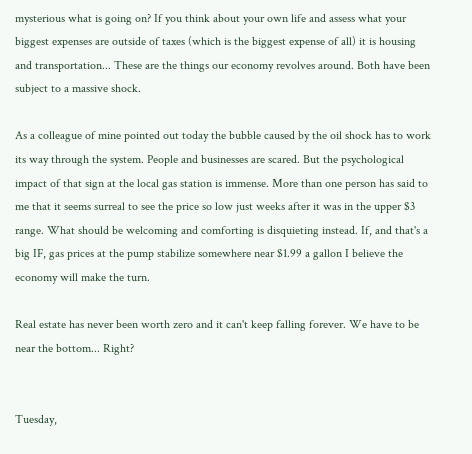mysterious what is going on? If you think about your own life and assess what your biggest expenses are outside of taxes (which is the biggest expense of all) it is housing and transportation... These are the things our economy revolves around. Both have been subject to a massive shock.

As a colleague of mine pointed out today the bubble caused by the oil shock has to work its way through the system. People and businesses are scared. But the psychological impact of that sign at the local gas station is immense. More than one person has said to me that it seems surreal to see the price so low just weeks after it was in the upper $3 range. What should be welcoming and comforting is disquieting instead. If, and that's a big IF, gas prices at the pump stabilize somewhere near $1.99 a gallon I believe the economy will make the turn.

Real estate has never been worth zero and it can't keep falling forever. We have to be near the bottom... Right?


Tuesday,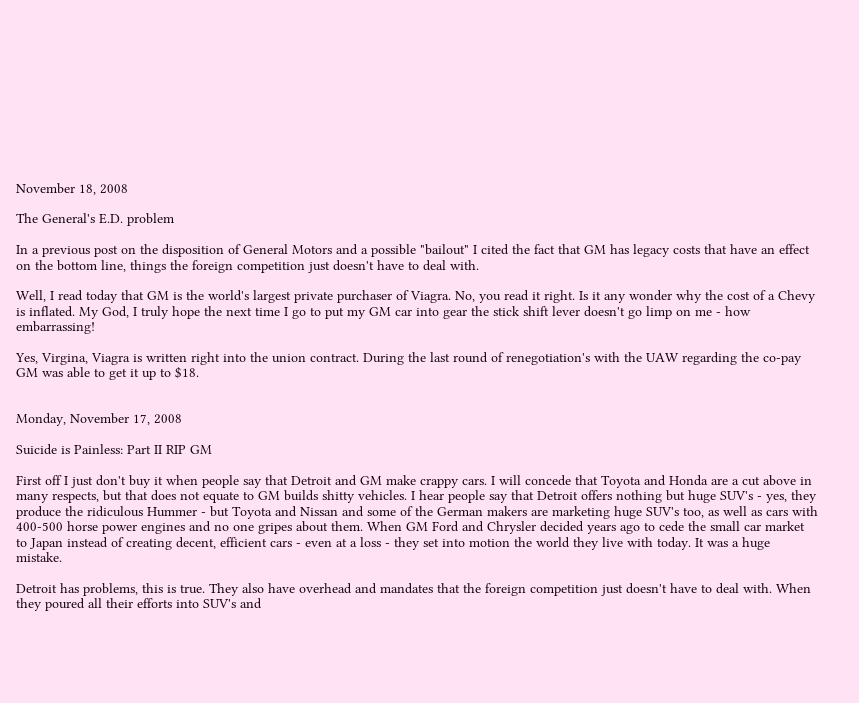November 18, 2008

The General's E.D. problem

In a previous post on the disposition of General Motors and a possible "bailout" I cited the fact that GM has legacy costs that have an effect on the bottom line, things the foreign competition just doesn't have to deal with.

Well, I read today that GM is the world's largest private purchaser of Viagra. No, you read it right. Is it any wonder why the cost of a Chevy is inflated. My God, I truly hope the next time I go to put my GM car into gear the stick shift lever doesn't go limp on me - how embarrassing!

Yes, Virgina, Viagra is written right into the union contract. During the last round of renegotiation's with the UAW regarding the co-pay GM was able to get it up to $18.


Monday, November 17, 2008

Suicide is Painless: Part II RIP GM

First off I just don't buy it when people say that Detroit and GM make crappy cars. I will concede that Toyota and Honda are a cut above in many respects, but that does not equate to GM builds shitty vehicles. I hear people say that Detroit offers nothing but huge SUV's - yes, they produce the ridiculous Hummer - but Toyota and Nissan and some of the German makers are marketing huge SUV's too, as well as cars with 400-500 horse power engines and no one gripes about them. When GM Ford and Chrysler decided years ago to cede the small car market to Japan instead of creating decent, efficient cars - even at a loss - they set into motion the world they live with today. It was a huge mistake.

Detroit has problems, this is true. They also have overhead and mandates that the foreign competition just doesn't have to deal with. When they poured all their efforts into SUV's and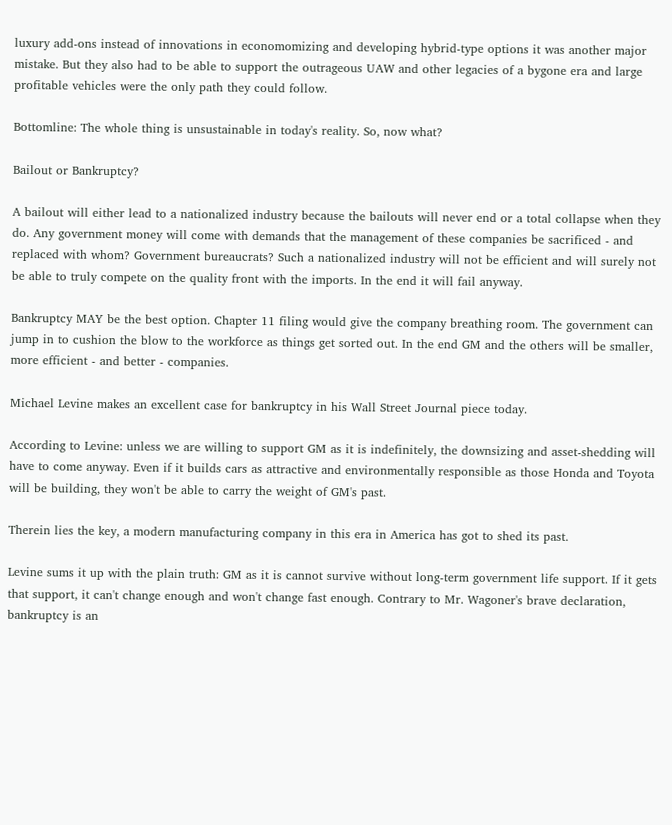luxury add-ons instead of innovations in economomizing and developing hybrid-type options it was another major mistake. But they also had to be able to support the outrageous UAW and other legacies of a bygone era and large profitable vehicles were the only path they could follow.

Bottomline: The whole thing is unsustainable in today's reality. So, now what?

Bailout or Bankruptcy?

A bailout will either lead to a nationalized industry because the bailouts will never end or a total collapse when they do. Any government money will come with demands that the management of these companies be sacrificed - and replaced with whom? Government bureaucrats? Such a nationalized industry will not be efficient and will surely not be able to truly compete on the quality front with the imports. In the end it will fail anyway.

Bankruptcy MAY be the best option. Chapter 11 filing would give the company breathing room. The government can jump in to cushion the blow to the workforce as things get sorted out. In the end GM and the others will be smaller, more efficient - and better - companies.

Michael Levine makes an excellent case for bankruptcy in his Wall Street Journal piece today.

According to Levine: unless we are willing to support GM as it is indefinitely, the downsizing and asset-shedding will have to come anyway. Even if it builds cars as attractive and environmentally responsible as those Honda and Toyota will be building, they won't be able to carry the weight of GM's past.

Therein lies the key, a modern manufacturing company in this era in America has got to shed its past.

Levine sums it up with the plain truth: GM as it is cannot survive without long-term government life support. If it gets that support, it can't change enough and won't change fast enough. Contrary to Mr. Wagoner's brave declaration, bankruptcy is an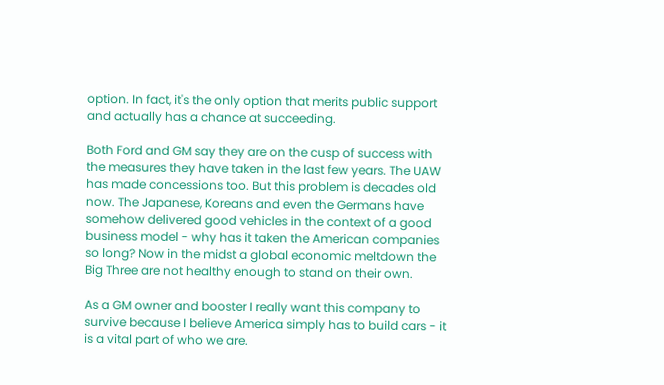option. In fact, it's the only option that merits public support and actually has a chance at succeeding.

Both Ford and GM say they are on the cusp of success with the measures they have taken in the last few years. The UAW has made concessions too. But this problem is decades old now. The Japanese, Koreans and even the Germans have somehow delivered good vehicles in the context of a good business model - why has it taken the American companies so long? Now in the midst a global economic meltdown the Big Three are not healthy enough to stand on their own.

As a GM owner and booster I really want this company to survive because I believe America simply has to build cars - it is a vital part of who we are.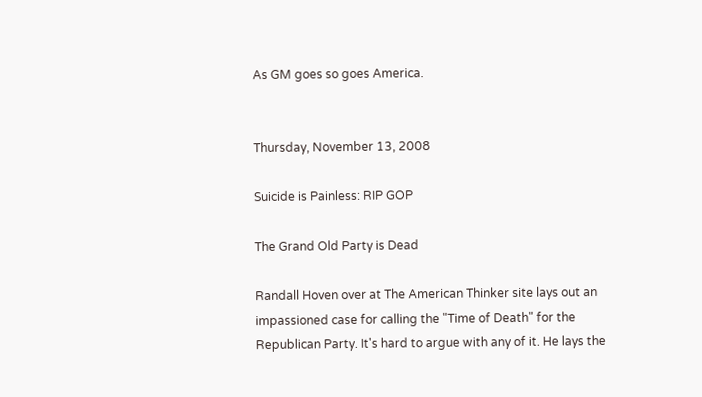As GM goes so goes America.


Thursday, November 13, 2008

Suicide is Painless: RIP GOP

The Grand Old Party is Dead

Randall Hoven over at The American Thinker site lays out an impassioned case for calling the "Time of Death" for the Republican Party. It's hard to argue with any of it. He lays the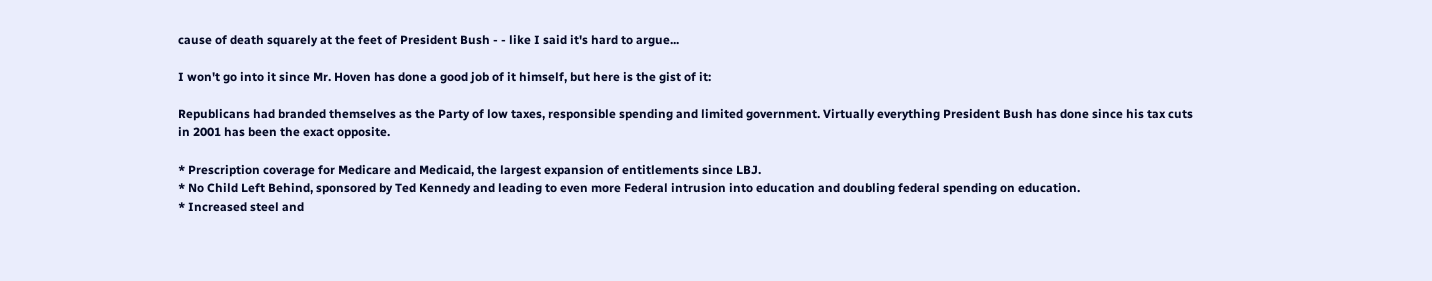cause of death squarely at the feet of President Bush - - like I said it's hard to argue...

I won't go into it since Mr. Hoven has done a good job of it himself, but here is the gist of it:

Republicans had branded themselves as the Party of low taxes, responsible spending and limited government. Virtually everything President Bush has done since his tax cuts in 2001 has been the exact opposite.

* Prescription coverage for Medicare and Medicaid, the largest expansion of entitlements since LBJ.
* No Child Left Behind, sponsored by Ted Kennedy and leading to even more Federal intrusion into education and doubling federal spending on education.
* Increased steel and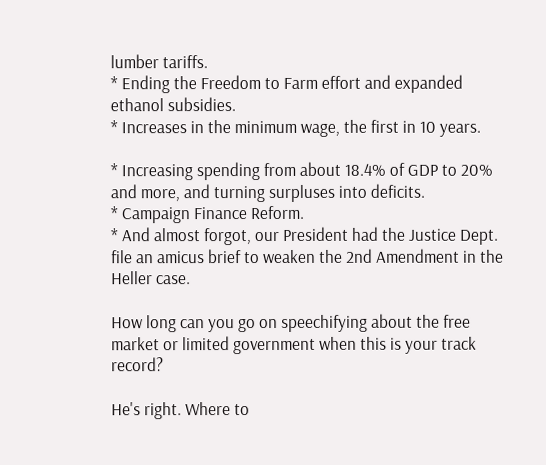lumber tariffs.
* Ending the Freedom to Farm effort and expanded ethanol subsidies.
* Increases in the minimum wage, the first in 10 years.

* Increasing spending from about 18.4% of GDP to 20% and more, and turning surpluses into deficits.
* Campaign Finance Reform.
* And almost forgot, our President had the Justice Dept. file an amicus brief to weaken the 2nd Amendment in the Heller case.

How long can you go on speechifying about the free market or limited government when this is your track record?

He's right. Where to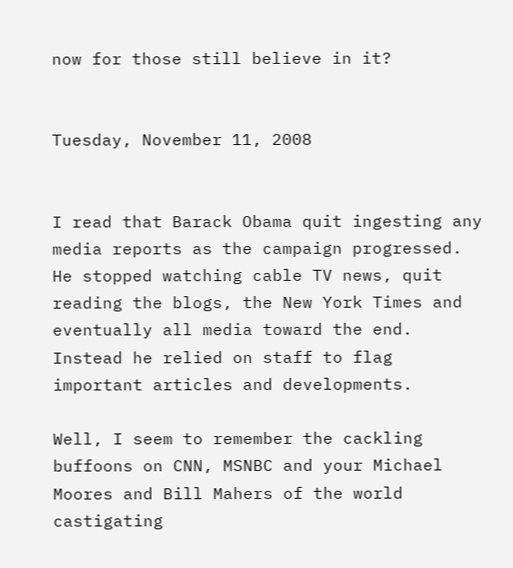now for those still believe in it?


Tuesday, November 11, 2008


I read that Barack Obama quit ingesting any media reports as the campaign progressed. He stopped watching cable TV news, quit reading the blogs, the New York Times and eventually all media toward the end. Instead he relied on staff to flag important articles and developments.

Well, I seem to remember the cackling buffoons on CNN, MSNBC and your Michael Moores and Bill Mahers of the world castigating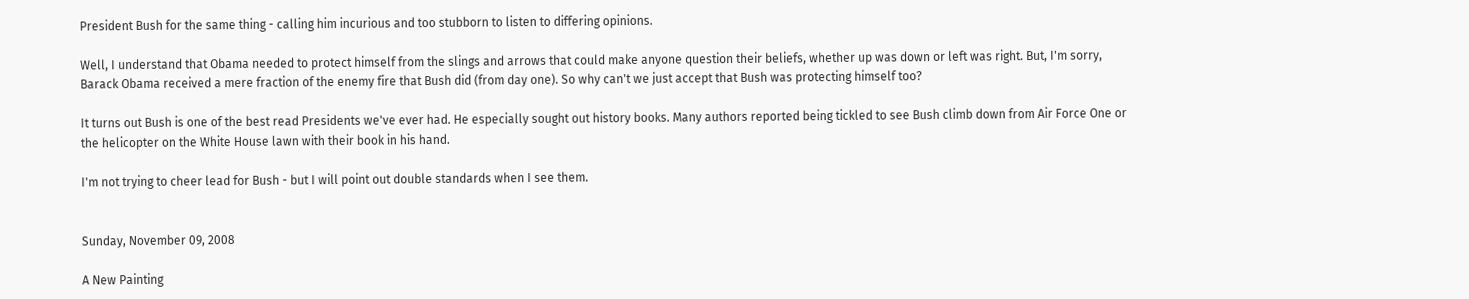President Bush for the same thing - calling him incurious and too stubborn to listen to differing opinions.

Well, I understand that Obama needed to protect himself from the slings and arrows that could make anyone question their beliefs, whether up was down or left was right. But, I'm sorry, Barack Obama received a mere fraction of the enemy fire that Bush did (from day one). So why can't we just accept that Bush was protecting himself too?

It turns out Bush is one of the best read Presidents we've ever had. He especially sought out history books. Many authors reported being tickled to see Bush climb down from Air Force One or the helicopter on the White House lawn with their book in his hand.

I'm not trying to cheer lead for Bush - but I will point out double standards when I see them.


Sunday, November 09, 2008

A New Painting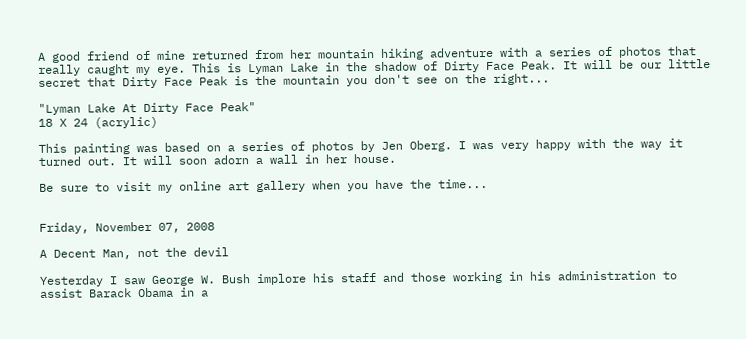A good friend of mine returned from her mountain hiking adventure with a series of photos that really caught my eye. This is Lyman Lake in the shadow of Dirty Face Peak. It will be our little secret that Dirty Face Peak is the mountain you don't see on the right...

"Lyman Lake At Dirty Face Peak"
18 X 24 (acrylic)

This painting was based on a series of photos by Jen Oberg. I was very happy with the way it turned out. It will soon adorn a wall in her house.

Be sure to visit my online art gallery when you have the time...


Friday, November 07, 2008

A Decent Man, not the devil

Yesterday I saw George W. Bush implore his staff and those working in his administration to assist Barack Obama in a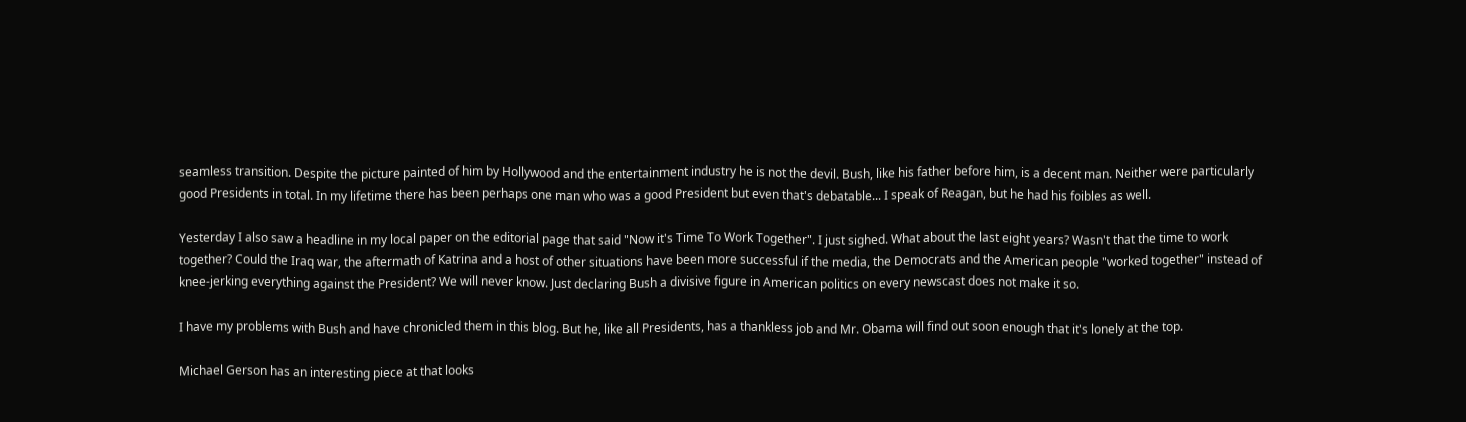seamless transition. Despite the picture painted of him by Hollywood and the entertainment industry he is not the devil. Bush, like his father before him, is a decent man. Neither were particularly good Presidents in total. In my lifetime there has been perhaps one man who was a good President but even that's debatable... I speak of Reagan, but he had his foibles as well.

Yesterday I also saw a headline in my local paper on the editorial page that said "Now it's Time To Work Together". I just sighed. What about the last eight years? Wasn't that the time to work together? Could the Iraq war, the aftermath of Katrina and a host of other situations have been more successful if the media, the Democrats and the American people "worked together" instead of knee-jerking everything against the President? We will never know. Just declaring Bush a divisive figure in American politics on every newscast does not make it so.

I have my problems with Bush and have chronicled them in this blog. But he, like all Presidents, has a thankless job and Mr. Obama will find out soon enough that it's lonely at the top.

Michael Gerson has an interesting piece at that looks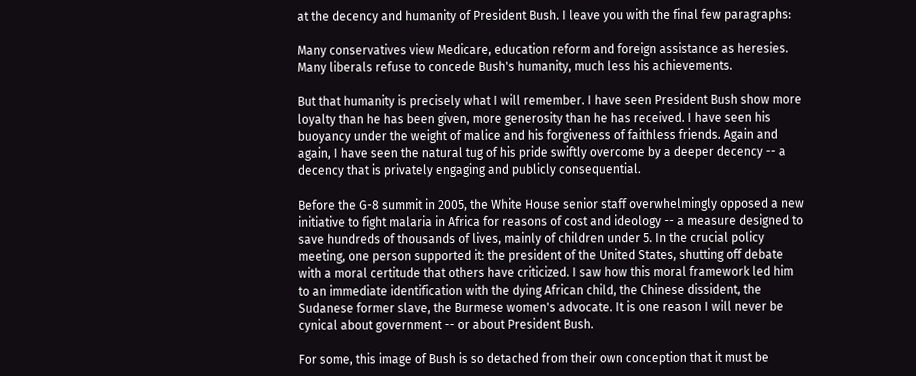at the decency and humanity of President Bush. I leave you with the final few paragraphs:

Many conservatives view Medicare, education reform and foreign assistance as heresies. Many liberals refuse to concede Bush's humanity, much less his achievements.

But that humanity is precisely what I will remember. I have seen President Bush show more loyalty than he has been given, more generosity than he has received. I have seen his buoyancy under the weight of malice and his forgiveness of faithless friends. Again and again, I have seen the natural tug of his pride swiftly overcome by a deeper decency -- a decency that is privately engaging and publicly consequential.

Before the G-8 summit in 2005, the White House senior staff overwhelmingly opposed a new initiative to fight malaria in Africa for reasons of cost and ideology -- a measure designed to save hundreds of thousands of lives, mainly of children under 5. In the crucial policy meeting, one person supported it: the president of the United States, shutting off debate with a moral certitude that others have criticized. I saw how this moral framework led him to an immediate identification with the dying African child, the Chinese dissident, the Sudanese former slave, the Burmese women's advocate. It is one reason I will never be cynical about government -- or about President Bush.

For some, this image of Bush is so detached from their own conception that it must be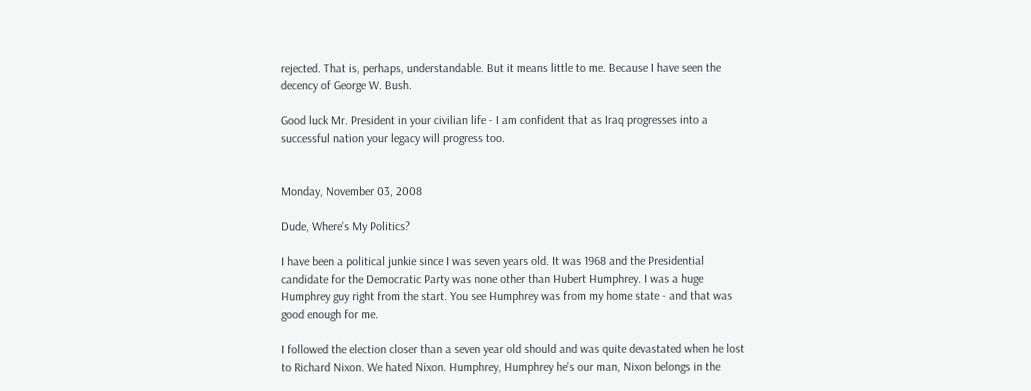rejected. That is, perhaps, understandable. But it means little to me. Because I have seen the decency of George W. Bush.

Good luck Mr. President in your civilian life - I am confident that as Iraq progresses into a successful nation your legacy will progress too.


Monday, November 03, 2008

Dude, Where's My Politics?

I have been a political junkie since I was seven years old. It was 1968 and the Presidential candidate for the Democratic Party was none other than Hubert Humphrey. I was a huge Humphrey guy right from the start. You see Humphrey was from my home state - and that was good enough for me.

I followed the election closer than a seven year old should and was quite devastated when he lost to Richard Nixon. We hated Nixon. Humphrey, Humphrey he's our man, Nixon belongs in the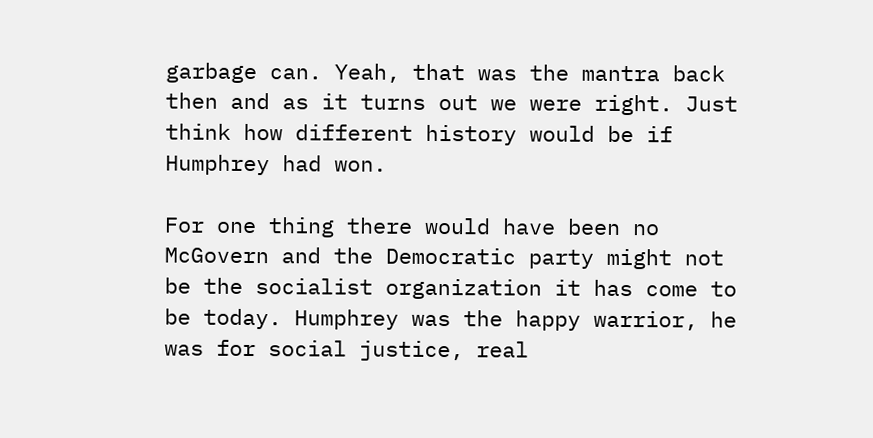garbage can. Yeah, that was the mantra back then and as it turns out we were right. Just think how different history would be if Humphrey had won.

For one thing there would have been no McGovern and the Democratic party might not be the socialist organization it has come to be today. Humphrey was the happy warrior, he was for social justice, real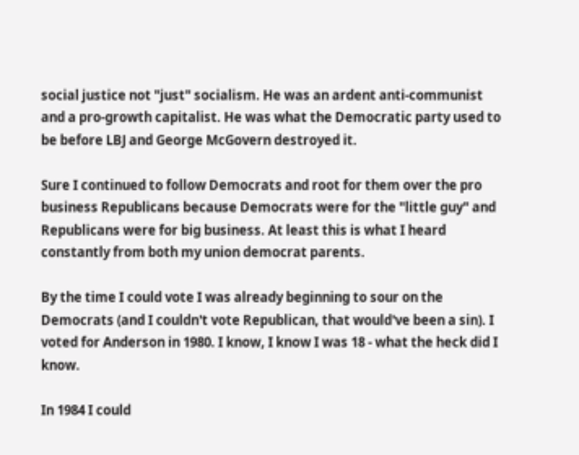social justice not "just" socialism. He was an ardent anti-communist and a pro-growth capitalist. He was what the Democratic party used to be before LBJ and George McGovern destroyed it.

Sure I continued to follow Democrats and root for them over the pro business Republicans because Democrats were for the "little guy" and Republicans were for big business. At least this is what I heard constantly from both my union democrat parents.

By the time I could vote I was already beginning to sour on the Democrats (and I couldn't vote Republican, that would've been a sin). I voted for Anderson in 1980. I know, I know I was 18 - what the heck did I know.

In 1984 I could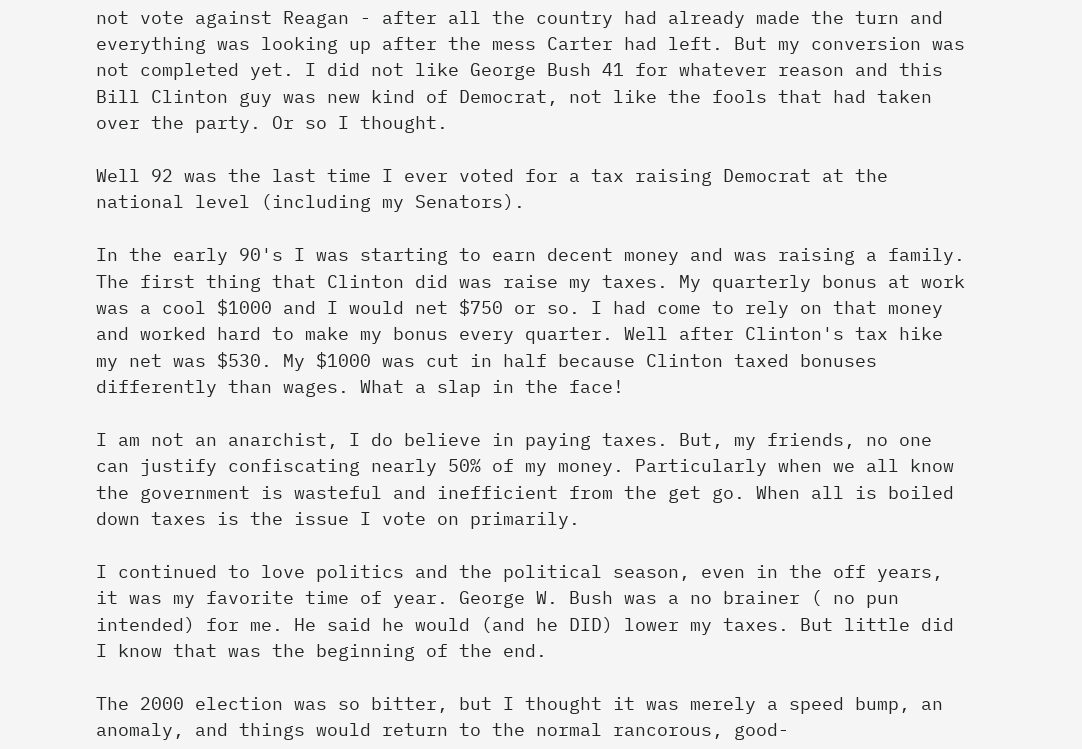not vote against Reagan - after all the country had already made the turn and everything was looking up after the mess Carter had left. But my conversion was not completed yet. I did not like George Bush 41 for whatever reason and this Bill Clinton guy was new kind of Democrat, not like the fools that had taken over the party. Or so I thought.

Well 92 was the last time I ever voted for a tax raising Democrat at the national level (including my Senators).

In the early 90's I was starting to earn decent money and was raising a family. The first thing that Clinton did was raise my taxes. My quarterly bonus at work was a cool $1000 and I would net $750 or so. I had come to rely on that money and worked hard to make my bonus every quarter. Well after Clinton's tax hike my net was $530. My $1000 was cut in half because Clinton taxed bonuses differently than wages. What a slap in the face!

I am not an anarchist, I do believe in paying taxes. But, my friends, no one can justify confiscating nearly 50% of my money. Particularly when we all know the government is wasteful and inefficient from the get go. When all is boiled down taxes is the issue I vote on primarily.

I continued to love politics and the political season, even in the off years, it was my favorite time of year. George W. Bush was a no brainer ( no pun intended) for me. He said he would (and he DID) lower my taxes. But little did I know that was the beginning of the end.

The 2000 election was so bitter, but I thought it was merely a speed bump, an anomaly, and things would return to the normal rancorous, good-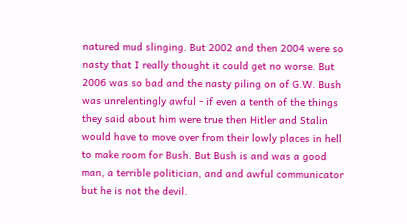natured mud slinging. But 2002 and then 2004 were so nasty that I really thought it could get no worse. But 2006 was so bad and the nasty piling on of G.W. Bush was unrelentingly awful - if even a tenth of the things they said about him were true then Hitler and Stalin would have to move over from their lowly places in hell to make room for Bush. But Bush is and was a good man, a terrible politician, and and awful communicator but he is not the devil.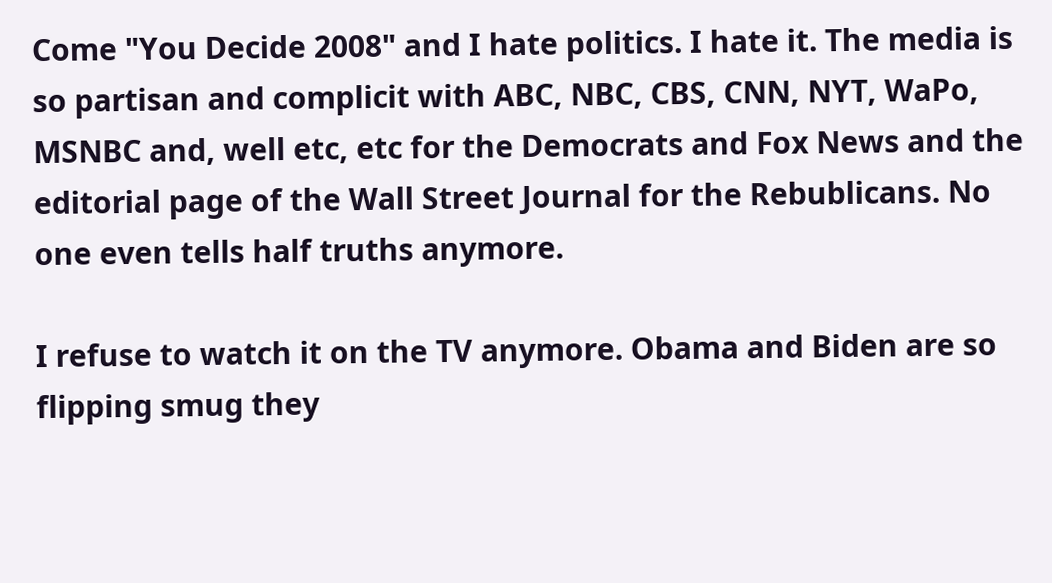Come "You Decide 2008" and I hate politics. I hate it. The media is so partisan and complicit with ABC, NBC, CBS, CNN, NYT, WaPo, MSNBC and, well etc, etc for the Democrats and Fox News and the editorial page of the Wall Street Journal for the Rebublicans. No one even tells half truths anymore.

I refuse to watch it on the TV anymore. Obama and Biden are so flipping smug they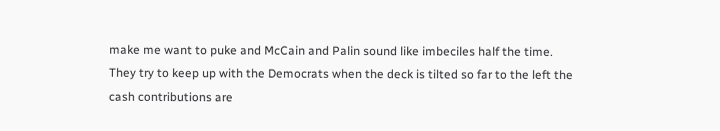make me want to puke and McCain and Palin sound like imbeciles half the time. They try to keep up with the Democrats when the deck is tilted so far to the left the cash contributions are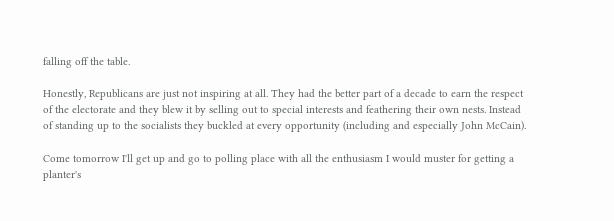falling off the table.

Honestly, Republicans are just not inspiring at all. They had the better part of a decade to earn the respect of the electorate and they blew it by selling out to special interests and feathering their own nests. Instead of standing up to the socialists they buckled at every opportunity (including and especially John McCain).

Come tomorrow I'll get up and go to polling place with all the enthusiasm I would muster for getting a planter's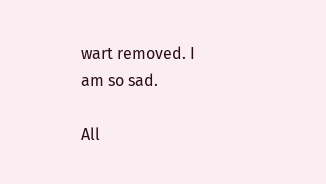wart removed. I am so sad.

All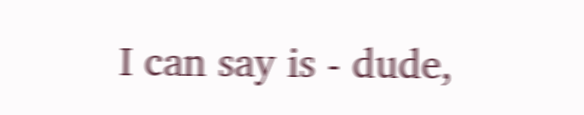I can say is - dude,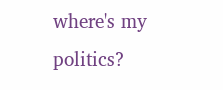where's my politics?